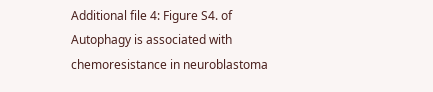Additional file 4: Figure S4. of Autophagy is associated with chemoresistance in neuroblastoma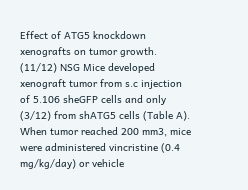Effect of ATG5 knockdown xenografts on tumor growth. (11/12) NSG Mice developed xenograft tumor from s.c injection of 5.106 sheGFP cells and only (3/12) from shATG5 cells (Table A). When tumor reached 200 mm3, mice were administered vincristine (0.4 mg/kg/day) or vehicle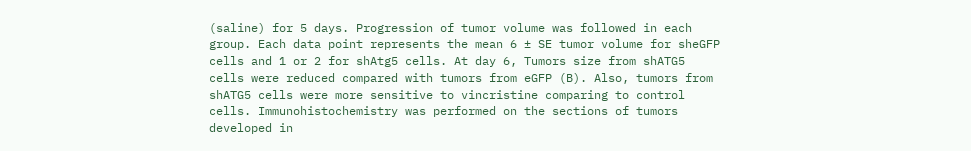(saline) for 5 days. Progression of tumor volume was followed in each group. Each data point represents the mean 6 ± SE tumor volume for sheGFP cells and 1 or 2 for shAtg5 cells. At day 6, Tumors size from shATG5 cells were reduced compared with tumors from eGFP (B). Also, tumors from shATG5 cells were more sensitive to vincristine comparing to control cells. Immunohistochemistry was performed on the sections of tumors developed in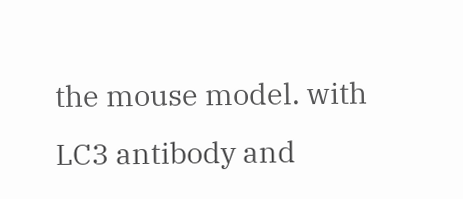the mouse model. with LC3 antibody and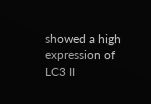showed a high expression of LC3 II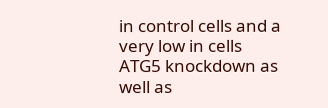in control cells and a very low in cells ATG5 knockdown as well as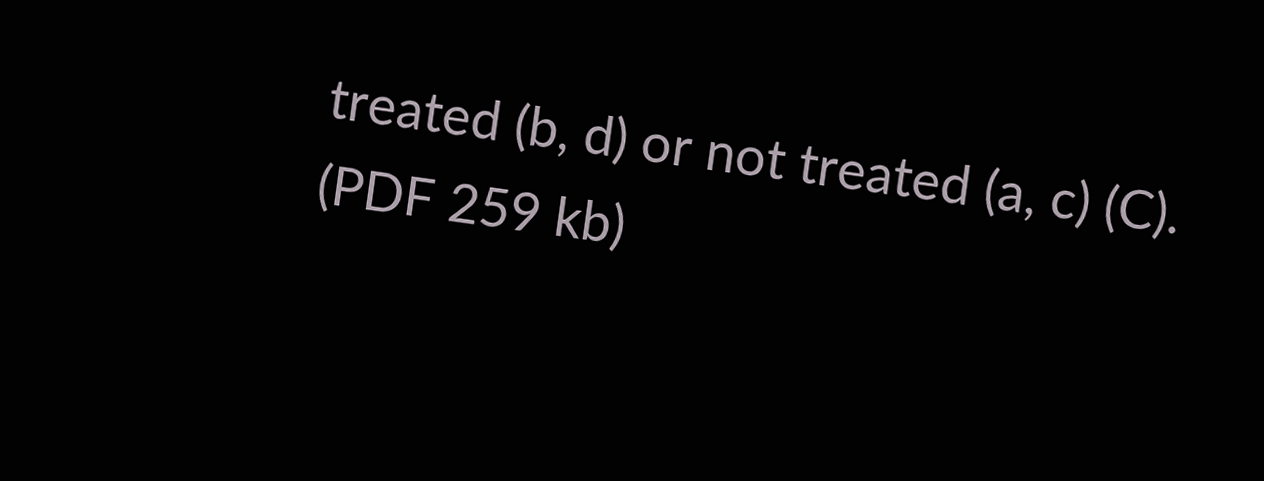treated (b, d) or not treated (a, c) (C). (PDF 259 kb)